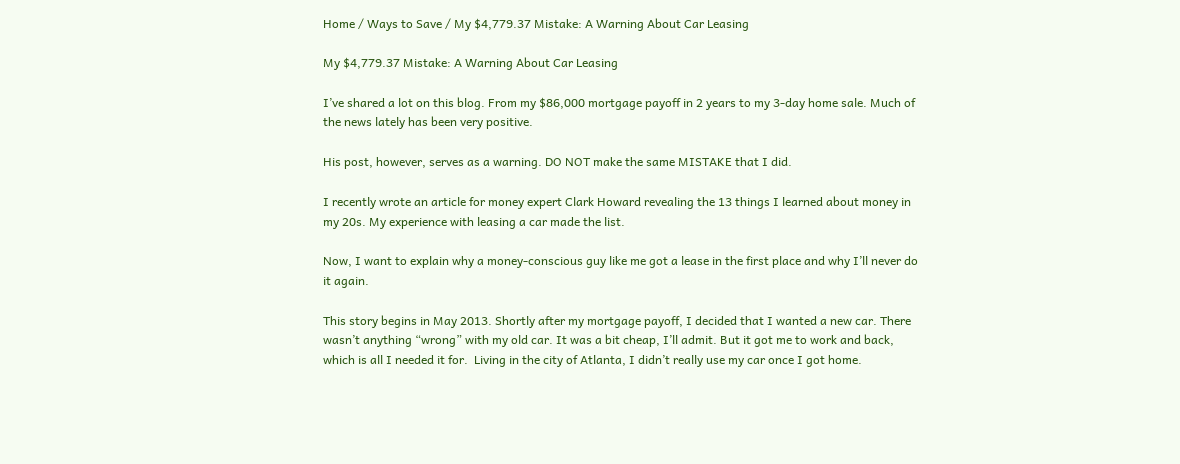Home / Ways to Save / My $4,779.37 Mistake: A Warning About Car Leasing

My $4,779.37 Mistake: A Warning About Car Leasing

I’ve shared a lot on this blog. From my $86,000 mortgage payoff in 2 years to my 3-day home sale. Much of the news lately has been very positive.

His post, however, serves as a warning. DO NOT make the same MISTAKE that I did.

I recently wrote an article for money expert Clark Howard revealing the 13 things I learned about money in my 20s. My experience with leasing a car made the list.

Now, I want to explain why a money-conscious guy like me got a lease in the first place and why I’ll never do it again.

This story begins in May 2013. Shortly after my mortgage payoff, I decided that I wanted a new car. There wasn’t anything “wrong” with my old car. It was a bit cheap, I’ll admit. But it got me to work and back, which is all I needed it for.  Living in the city of Atlanta, I didn’t really use my car once I got home.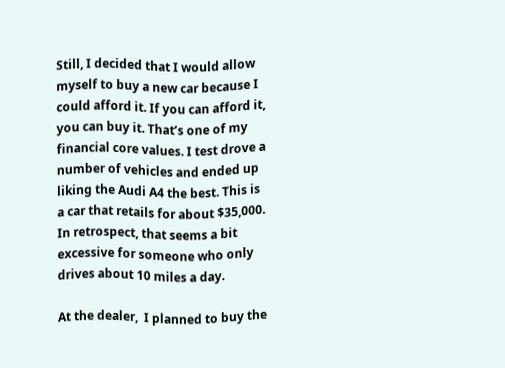Still, I decided that I would allow myself to buy a new car because I could afford it. If you can afford it, you can buy it. That’s one of my financial core values. I test drove a number of vehicles and ended up liking the Audi A4 the best. This is a car that retails for about $35,000. In retrospect, that seems a bit excessive for someone who only drives about 10 miles a day.

At the dealer,  I planned to buy the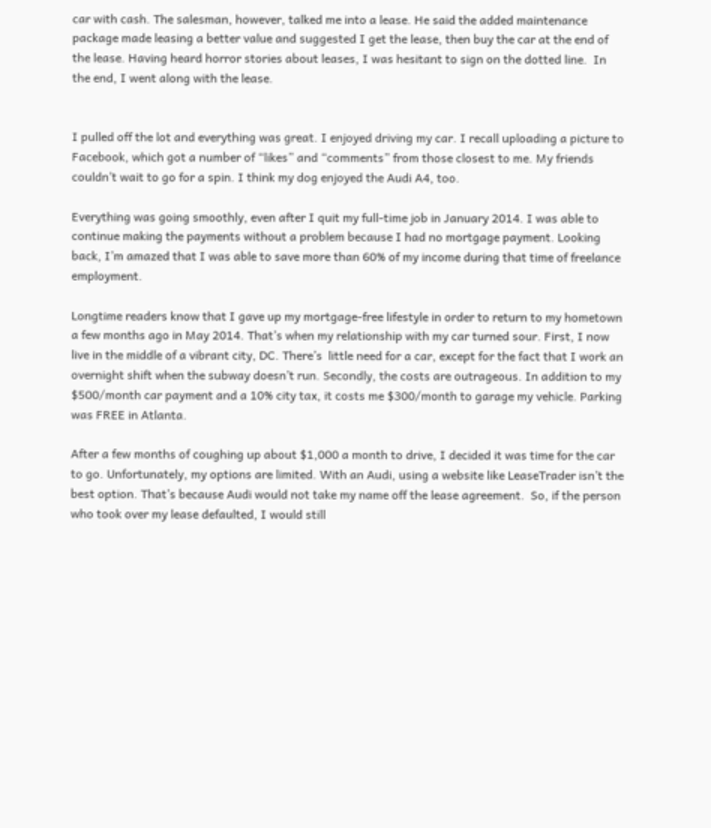car with cash. The salesman, however, talked me into a lease. He said the added maintenance package made leasing a better value and suggested I get the lease, then buy the car at the end of the lease. Having heard horror stories about leases, I was hesitant to sign on the dotted line.  In the end, I went along with the lease.


I pulled off the lot and everything was great. I enjoyed driving my car. I recall uploading a picture to Facebook, which got a number of “likes” and “comments” from those closest to me. My friends couldn’t wait to go for a spin. I think my dog enjoyed the Audi A4, too.

Everything was going smoothly, even after I quit my full-time job in January 2014. I was able to continue making the payments without a problem because I had no mortgage payment. Looking back, I’m amazed that I was able to save more than 60% of my income during that time of freelance employment.

Longtime readers know that I gave up my mortgage-free lifestyle in order to return to my hometown a few months ago in May 2014. That’s when my relationship with my car turned sour. First, I now live in the middle of a vibrant city, DC. There’s  little need for a car, except for the fact that I work an overnight shift when the subway doesn’t run. Secondly, the costs are outrageous. In addition to my $500/month car payment and a 10% city tax, it costs me $300/month to garage my vehicle. Parking was FREE in Atlanta.

After a few months of coughing up about $1,000 a month to drive, I decided it was time for the car to go. Unfortunately, my options are limited. With an Audi, using a website like LeaseTrader isn’t the best option. That’s because Audi would not take my name off the lease agreement.  So, if the person who took over my lease defaulted, I would still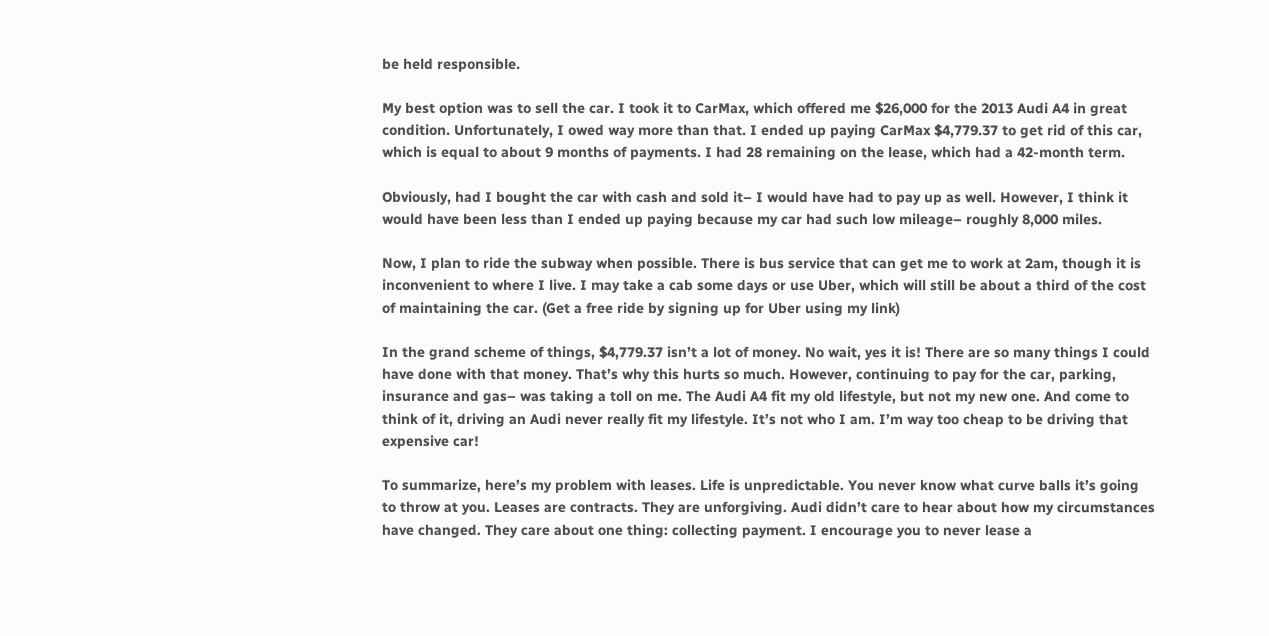be held responsible.

My best option was to sell the car. I took it to CarMax, which offered me $26,000 for the 2013 Audi A4 in great condition. Unfortunately, I owed way more than that. I ended up paying CarMax $4,779.37 to get rid of this car, which is equal to about 9 months of payments. I had 28 remaining on the lease, which had a 42-month term.

Obviously, had I bought the car with cash and sold it– I would have had to pay up as well. However, I think it would have been less than I ended up paying because my car had such low mileage– roughly 8,000 miles.

Now, I plan to ride the subway when possible. There is bus service that can get me to work at 2am, though it is inconvenient to where I live. I may take a cab some days or use Uber, which will still be about a third of the cost of maintaining the car. (Get a free ride by signing up for Uber using my link)

In the grand scheme of things, $4,779.37 isn’t a lot of money. No wait, yes it is! There are so many things I could have done with that money. That’s why this hurts so much. However, continuing to pay for the car, parking, insurance and gas– was taking a toll on me. The Audi A4 fit my old lifestyle, but not my new one. And come to think of it, driving an Audi never really fit my lifestyle. It’s not who I am. I’m way too cheap to be driving that expensive car!

To summarize, here’s my problem with leases. Life is unpredictable. You never know what curve balls it’s going to throw at you. Leases are contracts. They are unforgiving. Audi didn’t care to hear about how my circumstances have changed. They care about one thing: collecting payment. I encourage you to never lease a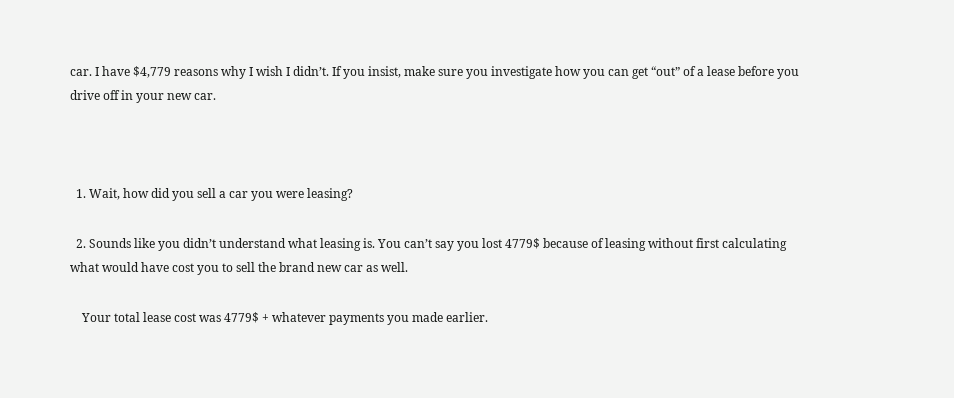car. I have $4,779 reasons why I wish I didn’t. If you insist, make sure you investigate how you can get “out” of a lease before you drive off in your new car.



  1. Wait, how did you sell a car you were leasing?

  2. Sounds like you didn’t understand what leasing is. You can’t say you lost 4779$ because of leasing without first calculating what would have cost you to sell the brand new car as well.

    Your total lease cost was 4779$ + whatever payments you made earlier.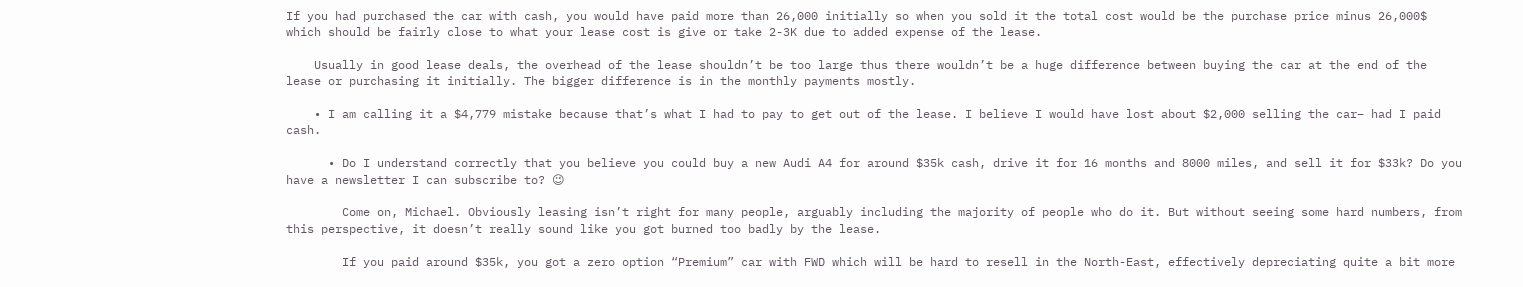If you had purchased the car with cash, you would have paid more than 26,000 initially so when you sold it the total cost would be the purchase price minus 26,000$ which should be fairly close to what your lease cost is give or take 2-3K due to added expense of the lease.

    Usually in good lease deals, the overhead of the lease shouldn’t be too large thus there wouldn’t be a huge difference between buying the car at the end of the lease or purchasing it initially. The bigger difference is in the monthly payments mostly.

    • I am calling it a $4,779 mistake because that’s what I had to pay to get out of the lease. I believe I would have lost about $2,000 selling the car– had I paid cash.

      • Do I understand correctly that you believe you could buy a new Audi A4 for around $35k cash, drive it for 16 months and 8000 miles, and sell it for $33k? Do you have a newsletter I can subscribe to? 😉

        Come on, Michael. Obviously leasing isn’t right for many people, arguably including the majority of people who do it. But without seeing some hard numbers, from this perspective, it doesn’t really sound like you got burned too badly by the lease.

        If you paid around $35k, you got a zero option “Premium” car with FWD which will be hard to resell in the North-East, effectively depreciating quite a bit more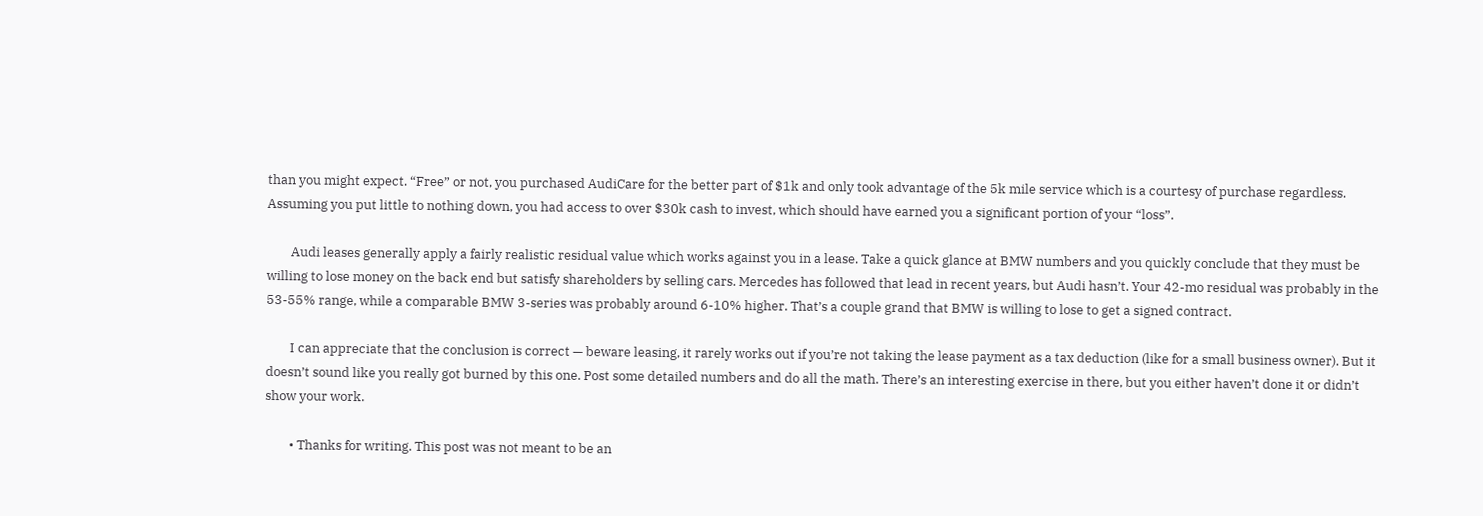than you might expect. “Free” or not, you purchased AudiCare for the better part of $1k and only took advantage of the 5k mile service which is a courtesy of purchase regardless. Assuming you put little to nothing down, you had access to over $30k cash to invest, which should have earned you a significant portion of your “loss”.

        Audi leases generally apply a fairly realistic residual value which works against you in a lease. Take a quick glance at BMW numbers and you quickly conclude that they must be willing to lose money on the back end but satisfy shareholders by selling cars. Mercedes has followed that lead in recent years, but Audi hasn’t. Your 42-mo residual was probably in the 53-55% range, while a comparable BMW 3-series was probably around 6-10% higher. That’s a couple grand that BMW is willing to lose to get a signed contract.

        I can appreciate that the conclusion is correct — beware leasing, it rarely works out if you’re not taking the lease payment as a tax deduction (like for a small business owner). But it doesn’t sound like you really got burned by this one. Post some detailed numbers and do all the math. There’s an interesting exercise in there, but you either haven’t done it or didn’t show your work.

        • Thanks for writing. This post was not meant to be an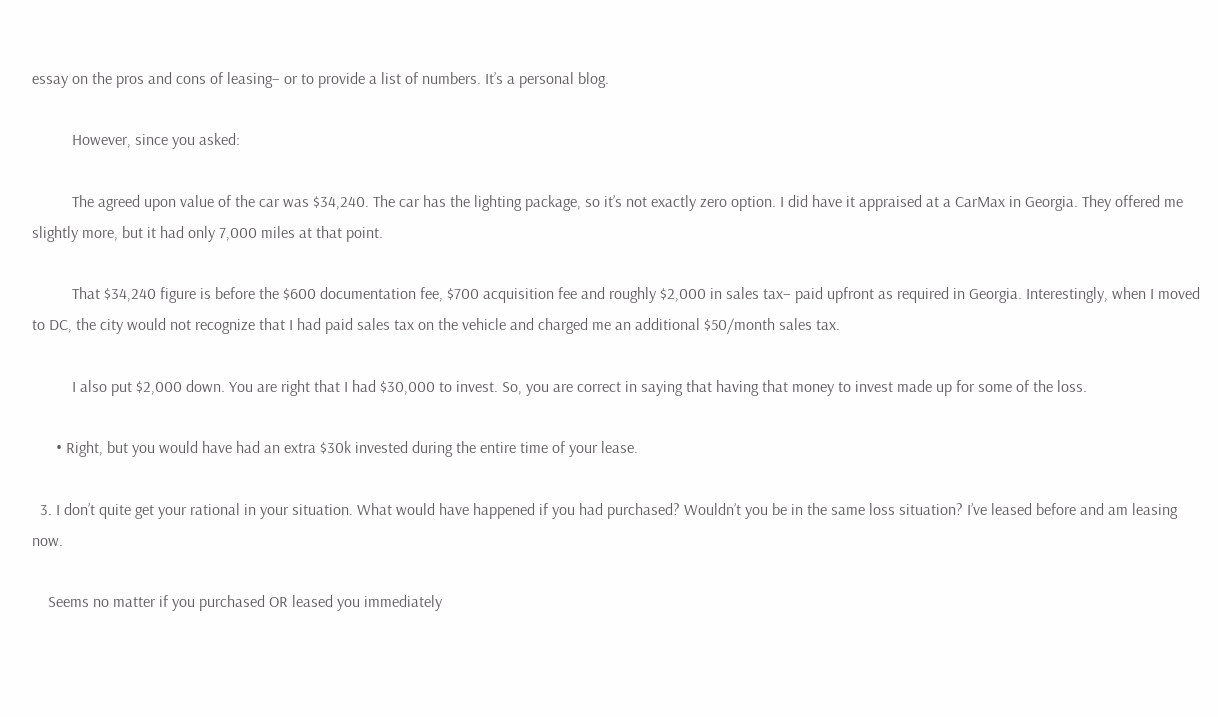essay on the pros and cons of leasing– or to provide a list of numbers. It’s a personal blog.

          However, since you asked:

          The agreed upon value of the car was $34,240. The car has the lighting package, so it’s not exactly zero option. I did have it appraised at a CarMax in Georgia. They offered me slightly more, but it had only 7,000 miles at that point.

          That $34,240 figure is before the $600 documentation fee, $700 acquisition fee and roughly $2,000 in sales tax– paid upfront as required in Georgia. Interestingly, when I moved to DC, the city would not recognize that I had paid sales tax on the vehicle and charged me an additional $50/month sales tax.

          I also put $2,000 down. You are right that I had $30,000 to invest. So, you are correct in saying that having that money to invest made up for some of the loss.

      • Right, but you would have had an extra $30k invested during the entire time of your lease.

  3. I don’t quite get your rational in your situation. What would have happened if you had purchased? Wouldn’t you be in the same loss situation? I’ve leased before and am leasing now.

    Seems no matter if you purchased OR leased you immediately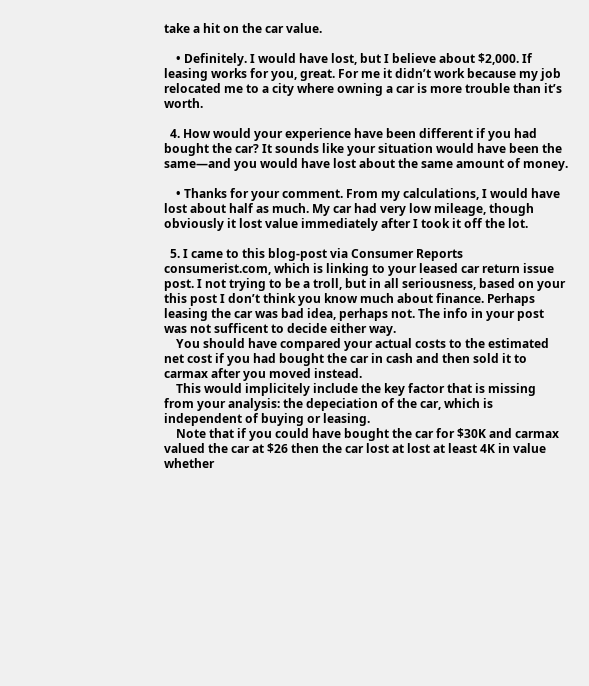take a hit on the car value.

    • Definitely. I would have lost, but I believe about $2,000. If leasing works for you, great. For me it didn’t work because my job relocated me to a city where owning a car is more trouble than it’s worth.

  4. How would your experience have been different if you had bought the car? It sounds like your situation would have been the same—and you would have lost about the same amount of money.

    • Thanks for your comment. From my calculations, I would have lost about half as much. My car had very low mileage, though obviously it lost value immediately after I took it off the lot.

  5. I came to this blog-post via Consumer Reports consumerist.com, which is linking to your leased car return issue post. I not trying to be a troll, but in all seriousness, based on your this post I don’t think you know much about finance. Perhaps leasing the car was bad idea, perhaps not. The info in your post was not sufficent to decide either way.
    You should have compared your actual costs to the estimated net cost if you had bought the car in cash and then sold it to carmax after you moved instead.
    This would implicitely include the key factor that is missing from your analysis: the depeciation of the car, which is independent of buying or leasing.
    Note that if you could have bought the car for $30K and carmax valued the car at $26 then the car lost at lost at least 4K in value whether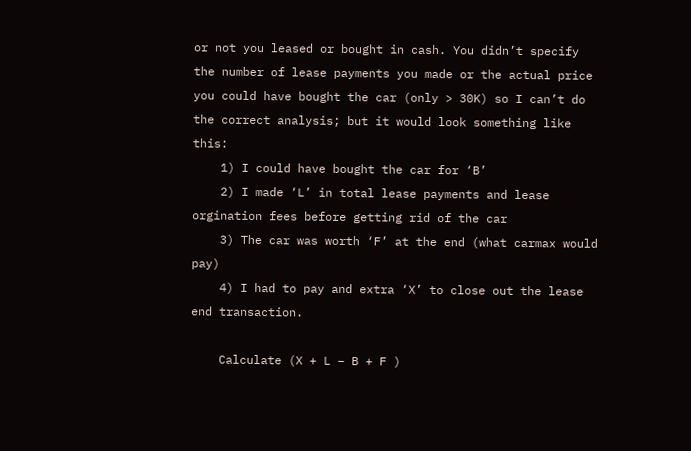or not you leased or bought in cash. You didn’t specify the number of lease payments you made or the actual price you could have bought the car (only > 30K) so I can’t do the correct analysis; but it would look something like this:
    1) I could have bought the car for ‘B’
    2) I made ‘L’ in total lease payments and lease orgination fees before getting rid of the car
    3) The car was worth ‘F’ at the end (what carmax would pay)
    4) I had to pay and extra ‘X’ to close out the lease end transaction.

    Calculate (X + L – B + F )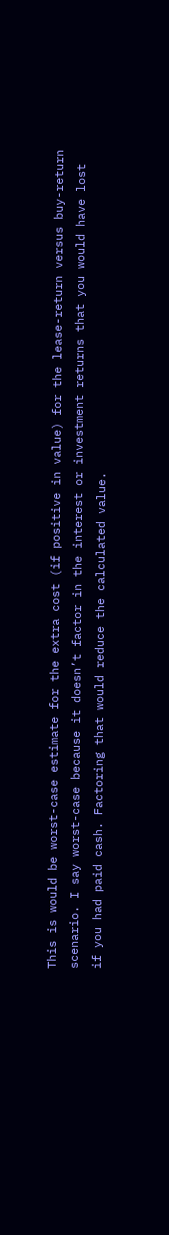This is would be worst-case estimate for the extra cost (if positive in value) for the lease-return versus buy-return scenario. I say worst-case because it doesn’t factor in the interest or investment returns that you would have lost if you had paid cash. Factoring that would reduce the calculated value.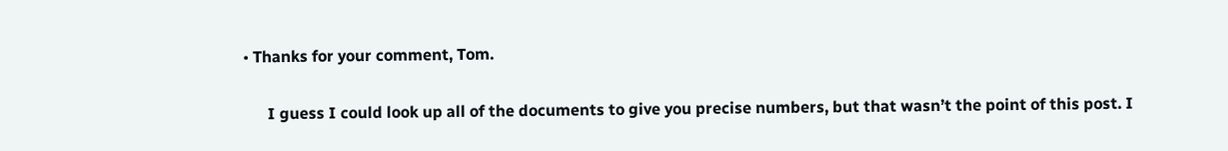• Thanks for your comment, Tom.

      I guess I could look up all of the documents to give you precise numbers, but that wasn’t the point of this post. I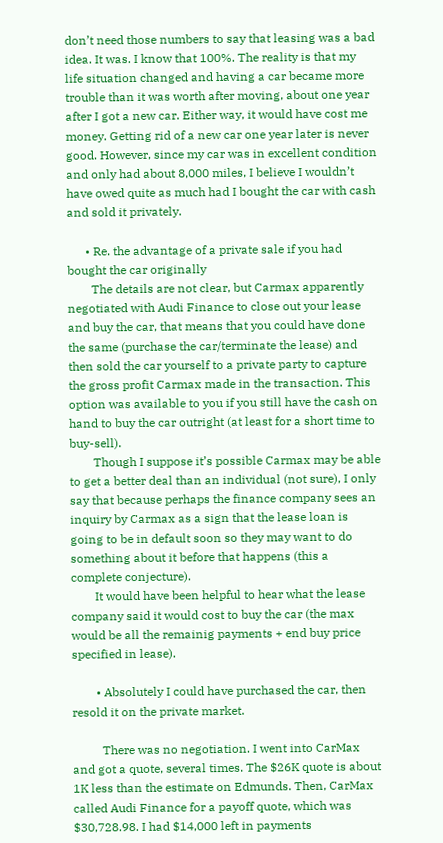don’t need those numbers to say that leasing was a bad idea. It was. I know that 100%. The reality is that my life situation changed and having a car became more trouble than it was worth after moving, about one year after I got a new car. Either way, it would have cost me money. Getting rid of a new car one year later is never good. However, since my car was in excellent condition and only had about 8,000 miles, I believe I wouldn’t have owed quite as much had I bought the car with cash and sold it privately.

      • Re. the advantage of a private sale if you had bought the car originally
        The details are not clear, but Carmax apparently negotiated with Audi Finance to close out your lease and buy the car, that means that you could have done the same (purchase the car/terminate the lease) and then sold the car yourself to a private party to capture the gross profit Carmax made in the transaction. This option was available to you if you still have the cash on hand to buy the car outright (at least for a short time to buy-sell).
        Though I suppose it’s possible Carmax may be able to get a better deal than an individual (not sure), I only say that because perhaps the finance company sees an inquiry by Carmax as a sign that the lease loan is going to be in default soon so they may want to do something about it before that happens (this a complete conjecture).
        It would have been helpful to hear what the lease company said it would cost to buy the car (the max would be all the remainig payments + end buy price specified in lease).

        • Absolutely I could have purchased the car, then resold it on the private market.

          There was no negotiation. I went into CarMax and got a quote, several times. The $26K quote is about 1K less than the estimate on Edmunds. Then, CarMax called Audi Finance for a payoff quote, which was $30,728.98. I had $14,000 left in payments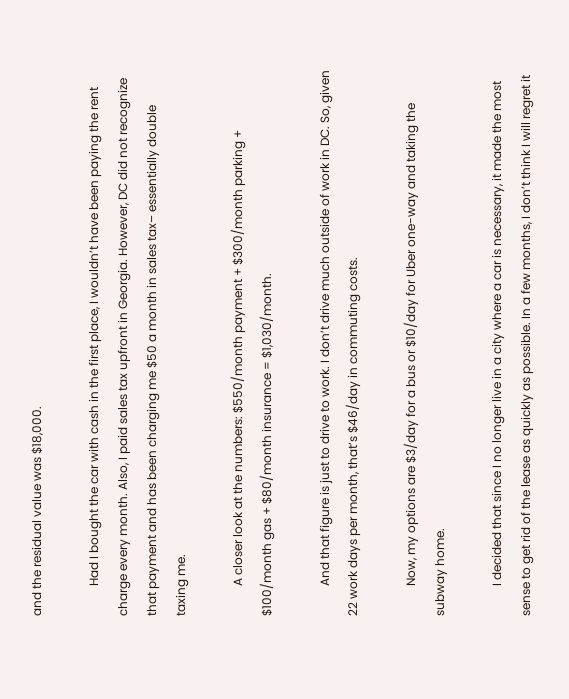and the residual value was $18,000.

          Had I bought the car with cash in the first place, I wouldn’t have been paying the rent charge every month. Also, I paid sales tax upfront in Georgia. However, DC did not recognize that payment and has been charging me $50 a month in sales tax– essentially double taxing me.

          A closer look at the numbers: $550/month payment + $300/month parking + $100/month gas + $80/month insurance = $1,030/month.

          And that figure is just to drive to work. I don’t drive much outside of work in DC. So, given 22 work days per month, that’s $46/day in commuting costs.

          Now, my options are $3/day for a bus or $10/day for Uber one-way and taking the subway home.

          I decided that since I no longer live in a city where a car is necessary, it made the most sense to get rid of the lease as quickly as possible. In a few months, I don’t think I will regret it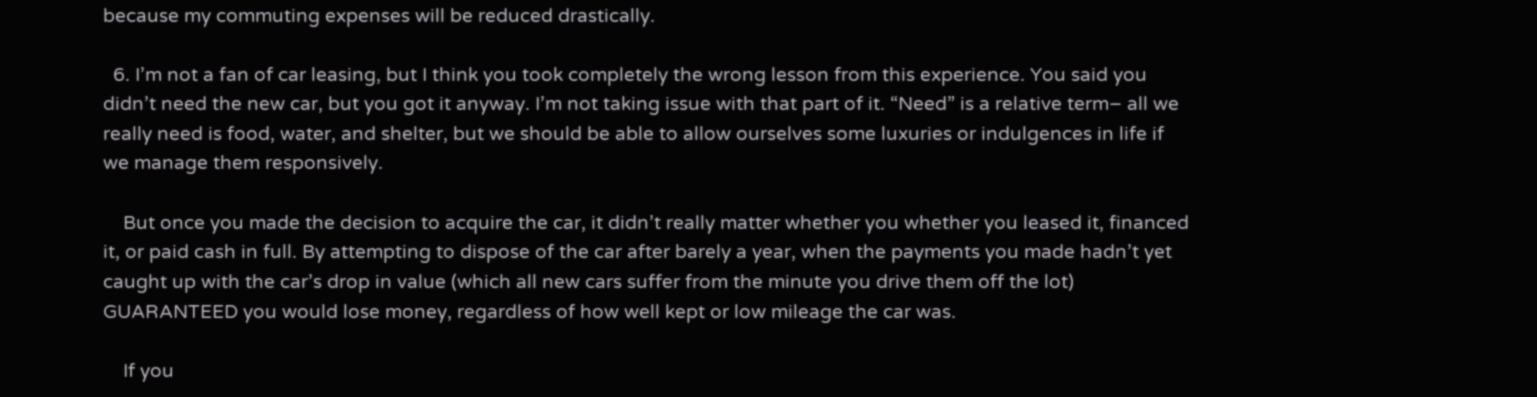because my commuting expenses will be reduced drastically.

  6. I’m not a fan of car leasing, but I think you took completely the wrong lesson from this experience. You said you didn’t need the new car, but you got it anyway. I’m not taking issue with that part of it. “Need” is a relative term– all we really need is food, water, and shelter, but we should be able to allow ourselves some luxuries or indulgences in life if we manage them responsively.

    But once you made the decision to acquire the car, it didn’t really matter whether you whether you leased it, financed it, or paid cash in full. By attempting to dispose of the car after barely a year, when the payments you made hadn’t yet caught up with the car’s drop in value (which all new cars suffer from the minute you drive them off the lot) GUARANTEED you would lose money, regardless of how well kept or low mileage the car was.

    If you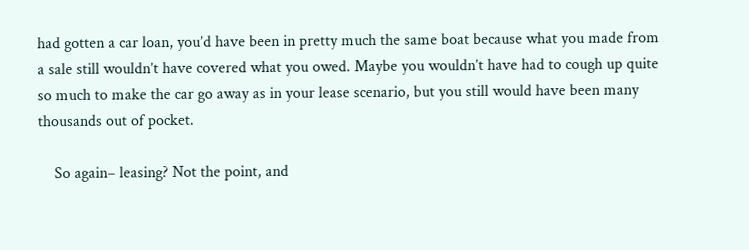had gotten a car loan, you’d have been in pretty much the same boat because what you made from a sale still wouldn’t have covered what you owed. Maybe you wouldn’t have had to cough up quite so much to make the car go away as in your lease scenario, but you still would have been many thousands out of pocket.

    So again– leasing? Not the point, and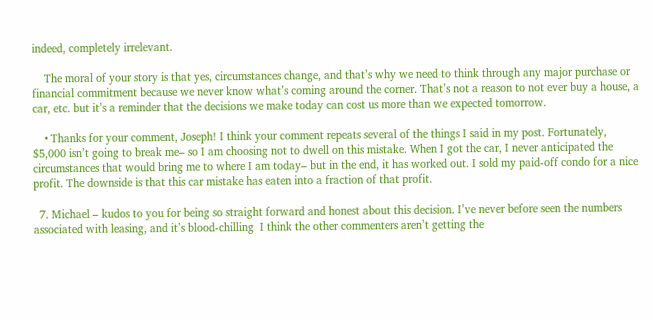indeed, completely irrelevant.

    The moral of your story is that yes, circumstances change, and that’s why we need to think through any major purchase or financial commitment because we never know what’s coming around the corner. That’s not a reason to not ever buy a house, a car, etc. but it’s a reminder that the decisions we make today can cost us more than we expected tomorrow.

    • Thanks for your comment, Joseph! I think your comment repeats several of the things I said in my post. Fortunately, $5,000 isn’t going to break me– so I am choosing not to dwell on this mistake. When I got the car, I never anticipated the circumstances that would bring me to where I am today– but in the end, it has worked out. I sold my paid-off condo for a nice profit. The downside is that this car mistake has eaten into a fraction of that profit.

  7. Michael – kudos to you for being so straight forward and honest about this decision. I’ve never before seen the numbers associated with leasing, and it’s blood-chilling  I think the other commenters aren’t getting the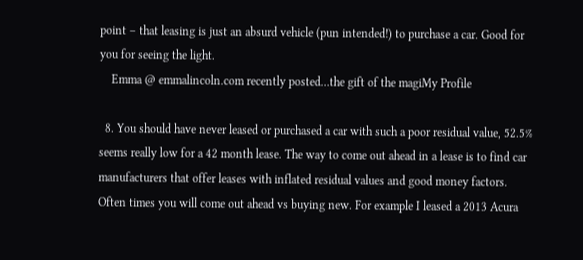point – that leasing is just an absurd vehicle (pun intended!) to purchase a car. Good for you for seeing the light.
    Emma @ emmalincoln.com recently posted…the gift of the magiMy Profile

  8. You should have never leased or purchased a car with such a poor residual value, 52.5% seems really low for a 42 month lease. The way to come out ahead in a lease is to find car manufacturers that offer leases with inflated residual values and good money factors. Often times you will come out ahead vs buying new. For example I leased a 2013 Acura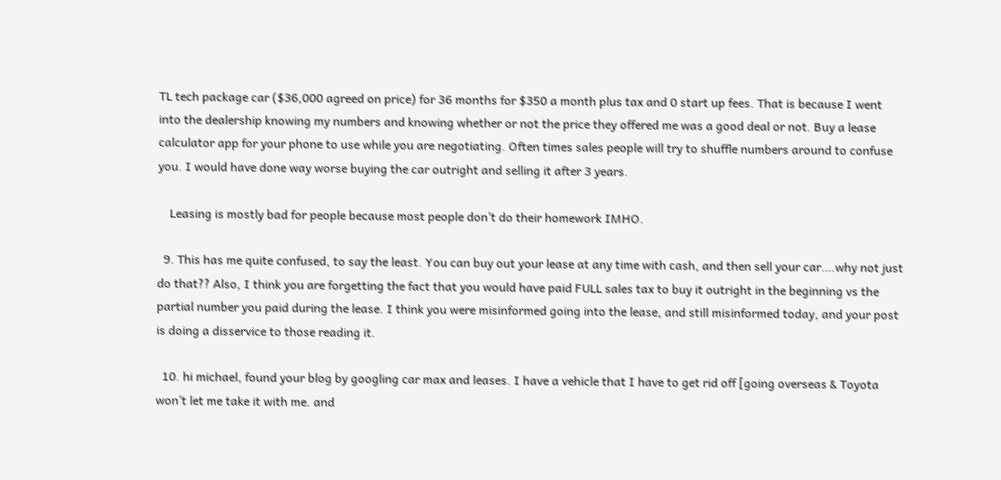TL tech package car ($36,000 agreed on price) for 36 months for $350 a month plus tax and 0 start up fees. That is because I went into the dealership knowing my numbers and knowing whether or not the price they offered me was a good deal or not. Buy a lease calculator app for your phone to use while you are negotiating. Often times sales people will try to shuffle numbers around to confuse you. I would have done way worse buying the car outright and selling it after 3 years.

    Leasing is mostly bad for people because most people don’t do their homework IMHO.

  9. This has me quite confused, to say the least. You can buy out your lease at any time with cash, and then sell your car….why not just do that?? Also, I think you are forgetting the fact that you would have paid FULL sales tax to buy it outright in the beginning vs the partial number you paid during the lease. I think you were misinformed going into the lease, and still misinformed today, and your post is doing a disservice to those reading it.

  10. hi michael, found your blog by googling car max and leases. I have a vehicle that I have to get rid off [going overseas & Toyota won’t let me take it with me. and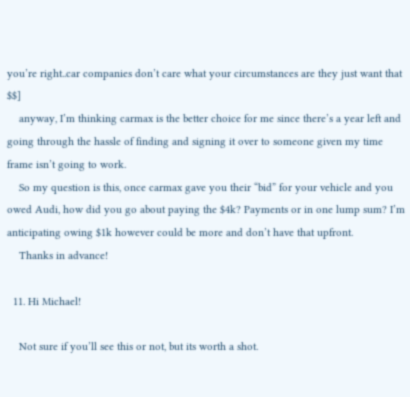you’re right..car companies don’t care what your circumstances are they just want that $$]
    anyway, I’m thinking carmax is the better choice for me since there’s a year left and going through the hassle of finding and signing it over to someone given my time frame isn’t going to work.
    So my question is this, once carmax gave you their “bid” for your vehicle and you owed Audi, how did you go about paying the $4k? Payments or in one lump sum? I’m anticipating owing $1k however could be more and don’t have that upfront.
    Thanks in advance!

  11. Hi Michael!

    Not sure if you’ll see this or not, but its worth a shot.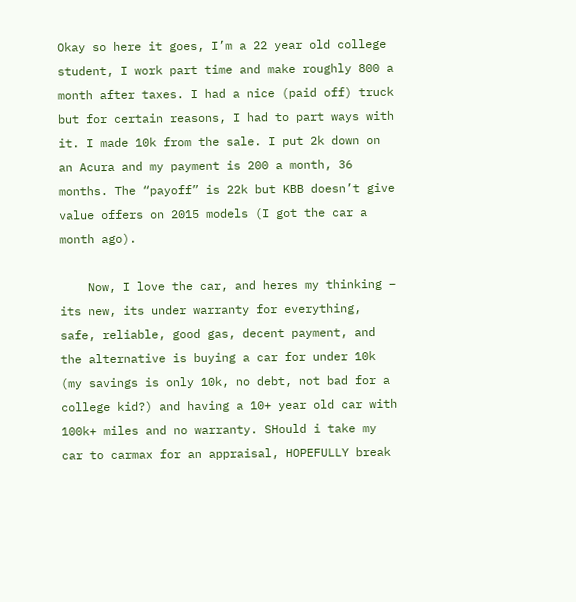Okay so here it goes, I’m a 22 year old college student, I work part time and make roughly 800 a month after taxes. I had a nice (paid off) truck but for certain reasons, I had to part ways with it. I made 10k from the sale. I put 2k down on an Acura and my payment is 200 a month, 36 months. The “payoff” is 22k but KBB doesn’t give value offers on 2015 models (I got the car a month ago).

    Now, I love the car, and heres my thinking – its new, its under warranty for everything, safe, reliable, good gas, decent payment, and the alternative is buying a car for under 10k (my savings is only 10k, no debt, not bad for a college kid?) and having a 10+ year old car with 100k+ miles and no warranty. SHould i take my car to carmax for an appraisal, HOPEFULLY break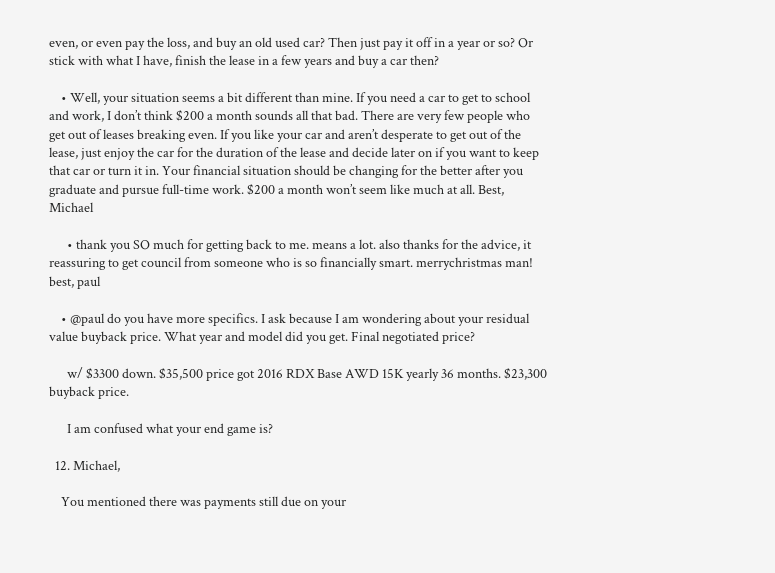even, or even pay the loss, and buy an old used car? Then just pay it off in a year or so? Or stick with what I have, finish the lease in a few years and buy a car then?

    • Well, your situation seems a bit different than mine. If you need a car to get to school and work, I don’t think $200 a month sounds all that bad. There are very few people who get out of leases breaking even. If you like your car and aren’t desperate to get out of the lease, just enjoy the car for the duration of the lease and decide later on if you want to keep that car or turn it in. Your financial situation should be changing for the better after you graduate and pursue full-time work. $200 a month won’t seem like much at all. Best, Michael

      • thank you SO much for getting back to me. means a lot. also thanks for the advice, it reassuring to get council from someone who is so financially smart. merrychristmas man! best, paul

    • @paul do you have more specifics. I ask because I am wondering about your residual value buyback price. What year and model did you get. Final negotiated price?

      w/ $3300 down. $35,500 price got 2016 RDX Base AWD 15K yearly 36 months. $23,300 buyback price.

      I am confused what your end game is?

  12. Michael,

    You mentioned there was payments still due on your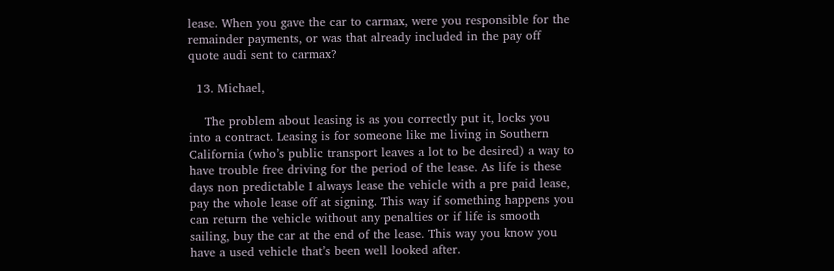lease. When you gave the car to carmax, were you responsible for the remainder payments, or was that already included in the pay off quote audi sent to carmax?

  13. Michael,

    The problem about leasing is as you correctly put it, locks you into a contract. Leasing is for someone like me living in Southern California (who’s public transport leaves a lot to be desired) a way to have trouble free driving for the period of the lease. As life is these days non predictable I always lease the vehicle with a pre paid lease, pay the whole lease off at signing. This way if something happens you can return the vehicle without any penalties or if life is smooth sailing, buy the car at the end of the lease. This way you know you have a used vehicle that’s been well looked after.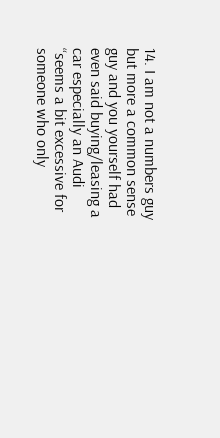14. I am not a numbers guy but more a common sense guy and you yourself had even said buying/leasing a car especially an Audi “seems a bit excessive for someone who only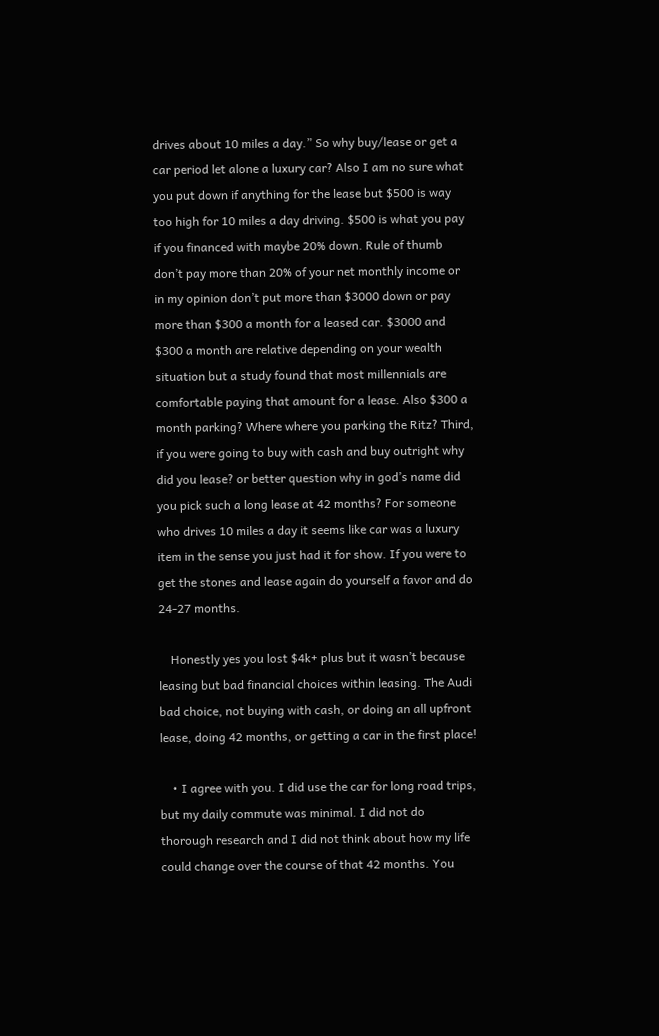drives about 10 miles a day.” So why buy/lease or get a car period let alone a luxury car? Also I am no sure what you put down if anything for the lease but $500 is way too high for 10 miles a day driving. $500 is what you pay if you financed with maybe 20% down. Rule of thumb don’t pay more than 20% of your net monthly income or in my opinion don’t put more than $3000 down or pay more than $300 a month for a leased car. $3000 and $300 a month are relative depending on your wealth situation but a study found that most millennials are comfortable paying that amount for a lease. Also $300 a month parking? Where where you parking the Ritz? Third, if you were going to buy with cash and buy outright why did you lease? or better question why in god’s name did you pick such a long lease at 42 months? For someone who drives 10 miles a day it seems like car was a luxury item in the sense you just had it for show. If you were to get the stones and lease again do yourself a favor and do 24-27 months.

    Honestly yes you lost $4k+ plus but it wasn’t because leasing but bad financial choices within leasing. The Audi bad choice, not buying with cash, or doing an all upfront lease, doing 42 months, or getting a car in the first place!

    • I agree with you. I did use the car for long road trips, but my daily commute was minimal. I did not do thorough research and I did not think about how my life could change over the course of that 42 months. You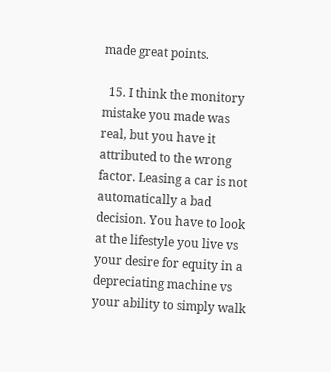made great points.

  15. I think the monitory mistake you made was real, but you have it attributed to the wrong factor. Leasing a car is not automatically a bad decision. You have to look at the lifestyle you live vs your desire for equity in a depreciating machine vs your ability to simply walk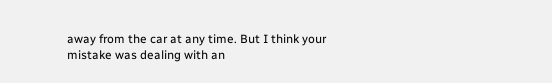away from the car at any time. But I think your mistake was dealing with an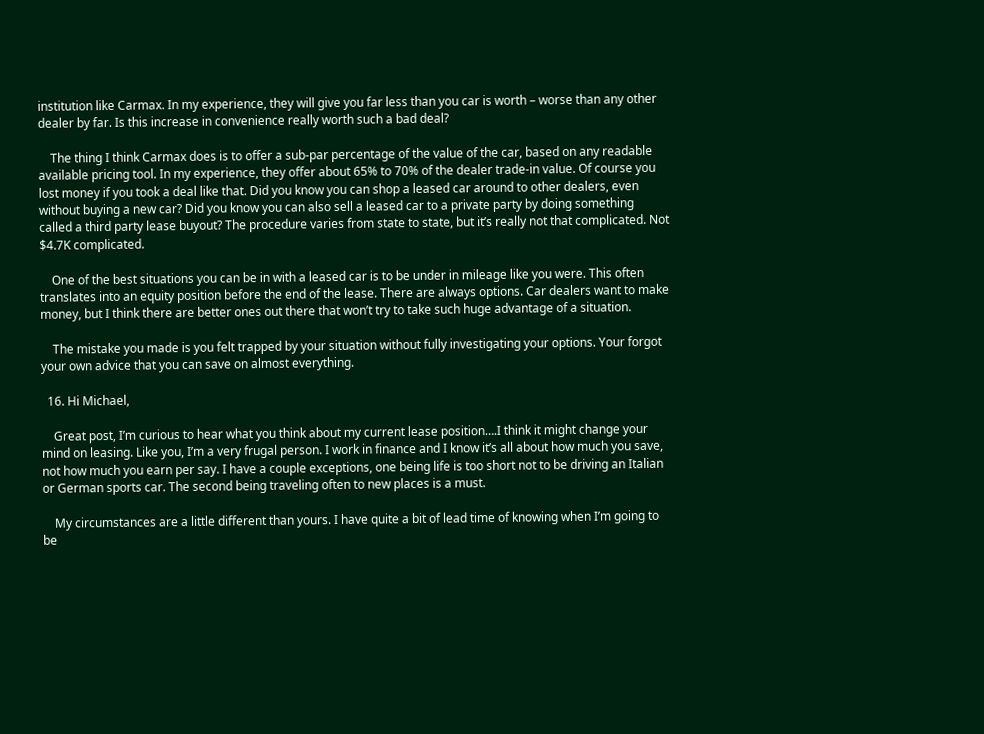institution like Carmax. In my experience, they will give you far less than you car is worth – worse than any other dealer by far. Is this increase in convenience really worth such a bad deal?

    The thing I think Carmax does is to offer a sub-par percentage of the value of the car, based on any readable available pricing tool. In my experience, they offer about 65% to 70% of the dealer trade-in value. Of course you lost money if you took a deal like that. Did you know you can shop a leased car around to other dealers, even without buying a new car? Did you know you can also sell a leased car to a private party by doing something called a third party lease buyout? The procedure varies from state to state, but it’s really not that complicated. Not $4.7K complicated.

    One of the best situations you can be in with a leased car is to be under in mileage like you were. This often translates into an equity position before the end of the lease. There are always options. Car dealers want to make money, but I think there are better ones out there that won’t try to take such huge advantage of a situation.

    The mistake you made is you felt trapped by your situation without fully investigating your options. Your forgot your own advice that you can save on almost everything.

  16. Hi Michael,

    Great post, I’m curious to hear what you think about my current lease position….I think it might change your mind on leasing. Like you, I’m a very frugal person. I work in finance and I know it’s all about how much you save, not how much you earn per say. I have a couple exceptions, one being life is too short not to be driving an Italian or German sports car. The second being traveling often to new places is a must.

    My circumstances are a little different than yours. I have quite a bit of lead time of knowing when I’m going to be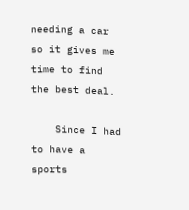needing a car so it gives me time to find the best deal.

    Since I had to have a sports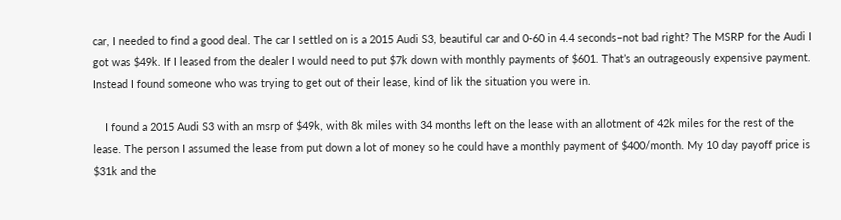car, I needed to find a good deal. The car I settled on is a 2015 Audi S3, beautiful car and 0-60 in 4.4 seconds–not bad right? The MSRP for the Audi I got was $49k. If I leased from the dealer I would need to put $7k down with monthly payments of $601. That’s an outrageously expensive payment. Instead I found someone who was trying to get out of their lease, kind of lik the situation you were in.

    I found a 2015 Audi S3 with an msrp of $49k, with 8k miles with 34 months left on the lease with an allotment of 42k miles for the rest of the lease. The person I assumed the lease from put down a lot of money so he could have a monthly payment of $400/month. My 10 day payoff price is $31k and the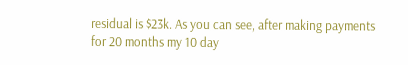residual is $23k. As you can see, after making payments for 20 months my 10 day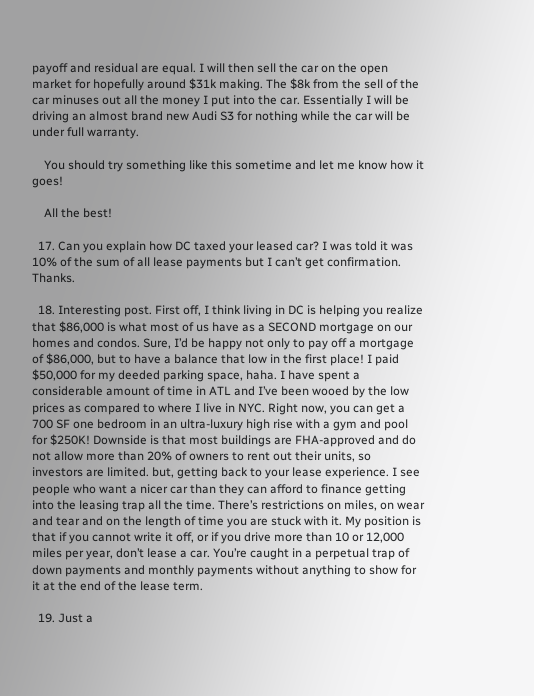payoff and residual are equal. I will then sell the car on the open market for hopefully around $31k making. The $8k from the sell of the car minuses out all the money I put into the car. Essentially I will be driving an almost brand new Audi S3 for nothing while the car will be under full warranty.

    You should try something like this sometime and let me know how it goes!

    All the best!

  17. Can you explain how DC taxed your leased car? I was told it was 10% of the sum of all lease payments but I can’t get confirmation. Thanks.

  18. Interesting post. First off, I think living in DC is helping you realize that $86,000 is what most of us have as a SECOND mortgage on our homes and condos. Sure, I’d be happy not only to pay off a mortgage of $86,000, but to have a balance that low in the first place! I paid $50,000 for my deeded parking space, haha. I have spent a considerable amount of time in ATL and I’ve been wooed by the low prices as compared to where I live in NYC. Right now, you can get a 700 SF one bedroom in an ultra-luxury high rise with a gym and pool for $250K! Downside is that most buildings are FHA-approved and do not allow more than 20% of owners to rent out their units, so investors are limited. but, getting back to your lease experience. I see people who want a nicer car than they can afford to finance getting into the leasing trap all the time. There’s restrictions on miles, on wear and tear and on the length of time you are stuck with it. My position is that if you cannot write it off, or if you drive more than 10 or 12,000 miles per year, don’t lease a car. You’re caught in a perpetual trap of down payments and monthly payments without anything to show for it at the end of the lease term.

  19. Just a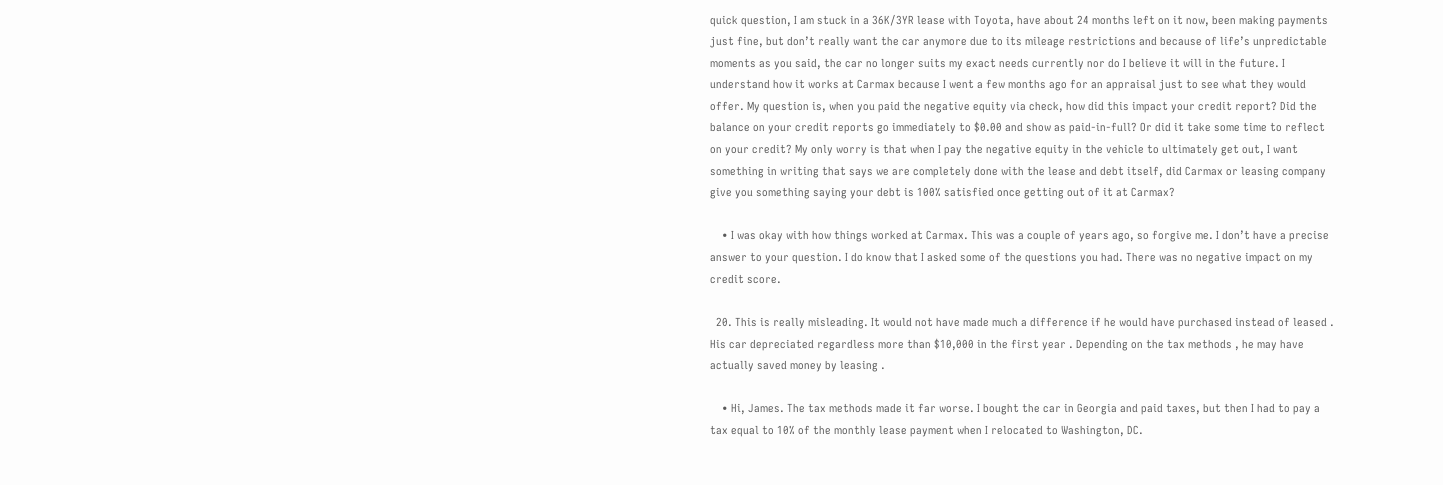quick question, I am stuck in a 36K/3YR lease with Toyota, have about 24 months left on it now, been making payments just fine, but don’t really want the car anymore due to its mileage restrictions and because of life’s unpredictable moments as you said, the car no longer suits my exact needs currently nor do I believe it will in the future. I understand how it works at Carmax because I went a few months ago for an appraisal just to see what they would offer. My question is, when you paid the negative equity via check, how did this impact your credit report? Did the balance on your credit reports go immediately to $0.00 and show as paid-in-full? Or did it take some time to reflect on your credit? My only worry is that when I pay the negative equity in the vehicle to ultimately get out, I want something in writing that says we are completely done with the lease and debt itself, did Carmax or leasing company give you something saying your debt is 100% satisfied once getting out of it at Carmax?

    • I was okay with how things worked at Carmax. This was a couple of years ago, so forgive me. I don’t have a precise answer to your question. I do know that I asked some of the questions you had. There was no negative impact on my credit score.

  20. This is really misleading. It would not have made much a difference if he would have purchased instead of leased . His car depreciated regardless more than $10,000 in the first year . Depending on the tax methods , he may have actually saved money by leasing .

    • Hi, James. The tax methods made it far worse. I bought the car in Georgia and paid taxes, but then I had to pay a tax equal to 10% of the monthly lease payment when I relocated to Washington, DC.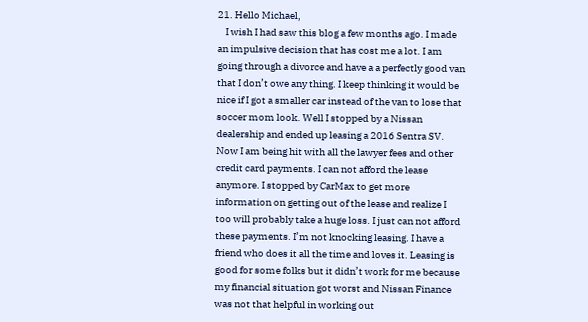21. Hello Michael,
    I wish I had saw this blog a few months ago. I made an impulsive decision that has cost me a lot. I am going through a divorce and have a a perfectly good van that I don’t owe any thing. I keep thinking it would be nice if I got a smaller car instead of the van to lose that soccer mom look. Well I stopped by a Nissan dealership and ended up leasing a 2016 Sentra SV. Now I am being hit with all the lawyer fees and other credit card payments. I can not afford the lease anymore. I stopped by CarMax to get more information on getting out of the lease and realize I too will probably take a huge loss. I just can not afford these payments. I’m not knocking leasing. I have a friend who does it all the time and loves it. Leasing is good for some folks but it didn’t work for me because my financial situation got worst and Nissan Finance was not that helpful in working out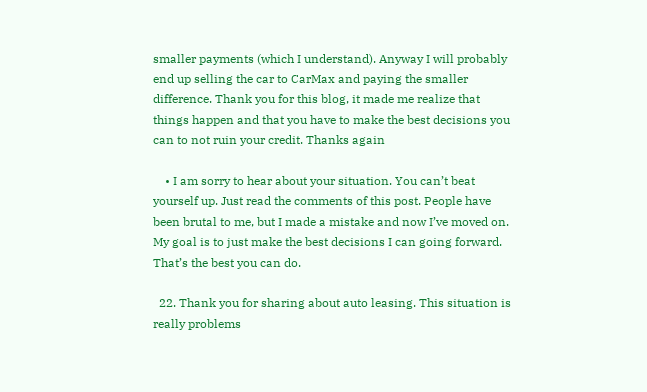smaller payments (which I understand). Anyway I will probably end up selling the car to CarMax and paying the smaller difference. Thank you for this blog, it made me realize that things happen and that you have to make the best decisions you can to not ruin your credit. Thanks again

    • I am sorry to hear about your situation. You can’t beat yourself up. Just read the comments of this post. People have been brutal to me, but I made a mistake and now I’ve moved on. My goal is to just make the best decisions I can going forward. That’s the best you can do.

  22. Thank you for sharing about auto leasing. This situation is really problems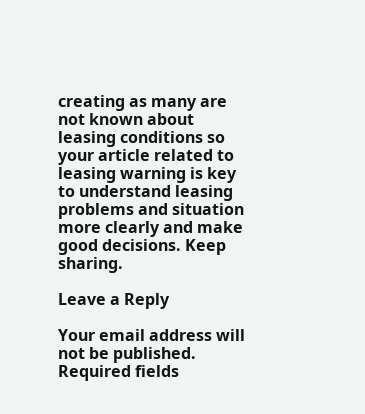creating as many are not known about leasing conditions so your article related to leasing warning is key to understand leasing problems and situation more clearly and make good decisions. Keep sharing.

Leave a Reply

Your email address will not be published. Required fields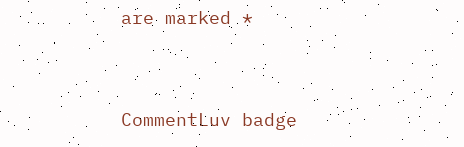are marked *


CommentLuv badge